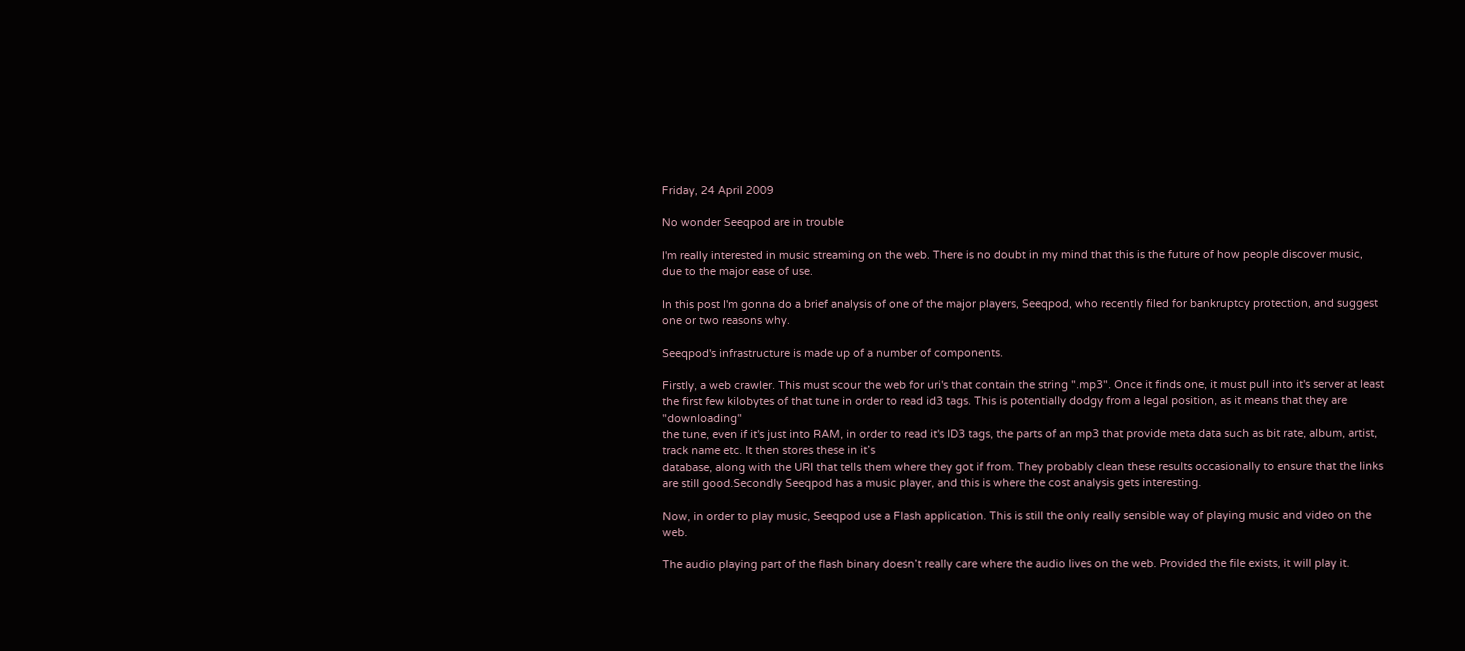Friday, 24 April 2009

No wonder Seeqpod are in trouble

I'm really interested in music streaming on the web. There is no doubt in my mind that this is the future of how people discover music, due to the major ease of use.

In this post I'm gonna do a brief analysis of one of the major players, Seeqpod, who recently filed for bankruptcy protection, and suggest one or two reasons why.

Seeqpod's infrastructure is made up of a number of components.

Firstly, a web crawler. This must scour the web for uri's that contain the string ".mp3". Once it finds one, it must pull into it's server at least the first few kilobytes of that tune in order to read id3 tags. This is potentially dodgy from a legal position, as it means that they are "downloading"
the tune, even if it's just into RAM, in order to read it's ID3 tags, the parts of an mp3 that provide meta data such as bit rate, album, artist, track name etc. It then stores these in it’s
database, along with the URI that tells them where they got if from. They probably clean these results occasionally to ensure that the links are still good.Secondly Seeqpod has a music player, and this is where the cost analysis gets interesting.

Now, in order to play music, Seeqpod use a Flash application. This is still the only really sensible way of playing music and video on the web.

The audio playing part of the flash binary doesn’t really care where the audio lives on the web. Provided the file exists, it will play it.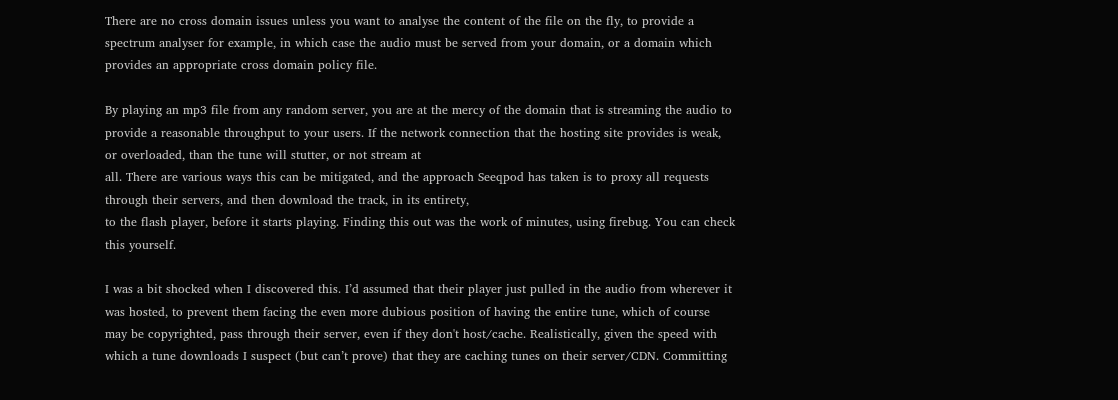There are no cross domain issues unless you want to analyse the content of the file on the fly, to provide a spectrum analyser for example, in which case the audio must be served from your domain, or a domain which provides an appropriate cross domain policy file.

By playing an mp3 file from any random server, you are at the mercy of the domain that is streaming the audio to provide a reasonable throughput to your users. If the network connection that the hosting site provides is weak, or overloaded, than the tune will stutter, or not stream at
all. There are various ways this can be mitigated, and the approach Seeqpod has taken is to proxy all requests through their servers, and then download the track, in its entirety,
to the flash player, before it starts playing. Finding this out was the work of minutes, using firebug. You can check this yourself.

I was a bit shocked when I discovered this. I’d assumed that their player just pulled in the audio from wherever it was hosted, to prevent them facing the even more dubious position of having the entire tune, which of course may be copyrighted, pass through their server, even if they don't host/cache. Realistically, given the speed with which a tune downloads I suspect (but can’t prove) that they are caching tunes on their server/CDN. Committing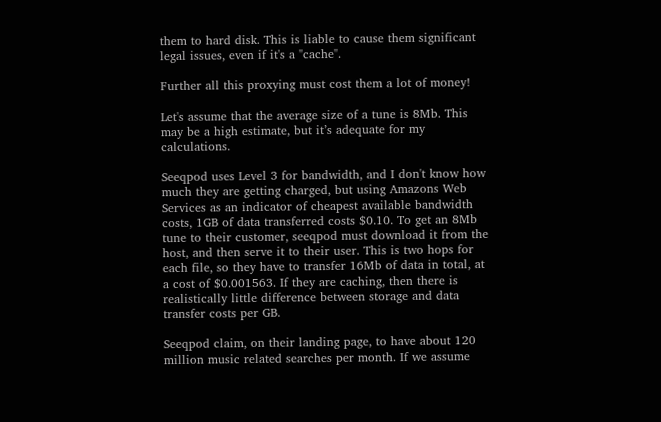them to hard disk. This is liable to cause them significant legal issues, even if it's a "cache".

Further all this proxying must cost them a lot of money!

Let's assume that the average size of a tune is 8Mb. This may be a high estimate, but it’s adequate for my calculations.

Seeqpod uses Level 3 for bandwidth, and I don't know how much they are getting charged, but using Amazons Web Services as an indicator of cheapest available bandwidth costs, 1GB of data transferred costs $0.10. To get an 8Mb tune to their customer, seeqpod must download it from the host, and then serve it to their user. This is two hops for each file, so they have to transfer 16Mb of data in total, at a cost of $0.001563. If they are caching, then there is realistically little difference between storage and data transfer costs per GB.

Seeqpod claim, on their landing page, to have about 120 million music related searches per month. If we assume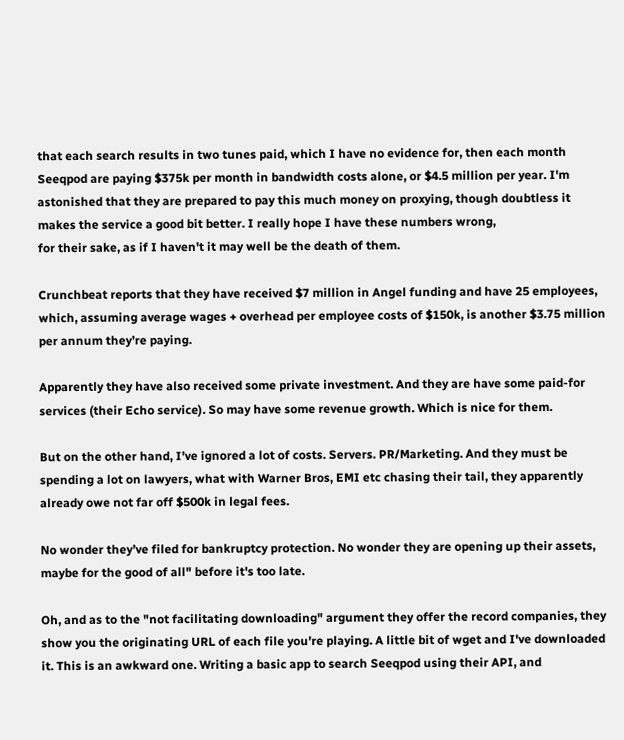that each search results in two tunes paid, which I have no evidence for, then each month Seeqpod are paying $375k per month in bandwidth costs alone, or $4.5 million per year. I'm astonished that they are prepared to pay this much money on proxying, though doubtless it makes the service a good bit better. I really hope I have these numbers wrong,
for their sake, as if I haven't it may well be the death of them.

Crunchbeat reports that they have received $7 million in Angel funding and have 25 employees, which, assuming average wages + overhead per employee costs of $150k, is another $3.75 million per annum they’re paying.

Apparently they have also received some private investment. And they are have some paid-for services (their Echo service). So may have some revenue growth. Which is nice for them.

But on the other hand, I’ve ignored a lot of costs. Servers. PR/Marketing. And they must be spending a lot on lawyers, what with Warner Bros, EMI etc chasing their tail, they apparently already owe not far off $500k in legal fees.

No wonder they’ve filed for bankruptcy protection. No wonder they are opening up their assets, maybe for the good of all" before it's too late.

Oh, and as to the "not facilitating downloading" argument they offer the record companies, they show you the originating URL of each file you're playing. A little bit of wget and I've downloaded it. This is an awkward one. Writing a basic app to search Seeqpod using their API, and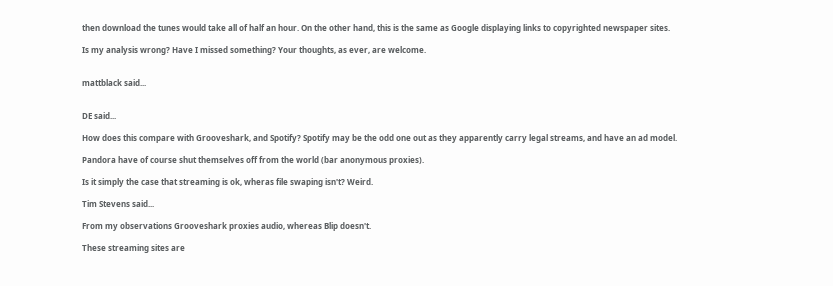then download the tunes would take all of half an hour. On the other hand, this is the same as Google displaying links to copyrighted newspaper sites.

Is my analysis wrong? Have I missed something? Your thoughts, as ever, are welcome.


mattblack said...


DE said...

How does this compare with Grooveshark, and Spotify? Spotify may be the odd one out as they apparently carry legal streams, and have an ad model.

Pandora have of course shut themselves off from the world (bar anonymous proxies).

Is it simply the case that streaming is ok, wheras file swaping isn't? Weird.

Tim Stevens said...

From my observations Grooveshark proxies audio, whereas Blip doesn't.

These streaming sites are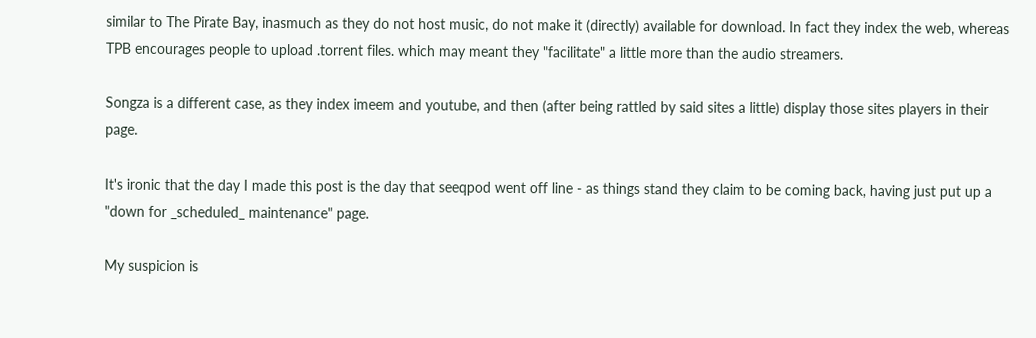similar to The Pirate Bay, inasmuch as they do not host music, do not make it (directly) available for download. In fact they index the web, whereas TPB encourages people to upload .torrent files. which may meant they "facilitate" a little more than the audio streamers.

Songza is a different case, as they index imeem and youtube, and then (after being rattled by said sites a little) display those sites players in their page.

It's ironic that the day I made this post is the day that seeqpod went off line - as things stand they claim to be coming back, having just put up a "down for _scheduled_ maintenance" page.

My suspicion is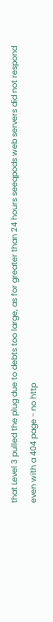that Level 3 pulled the plug due to debts too large, as for greater than 24 hours seeqpods web servers did not respond even with a 404 page - no http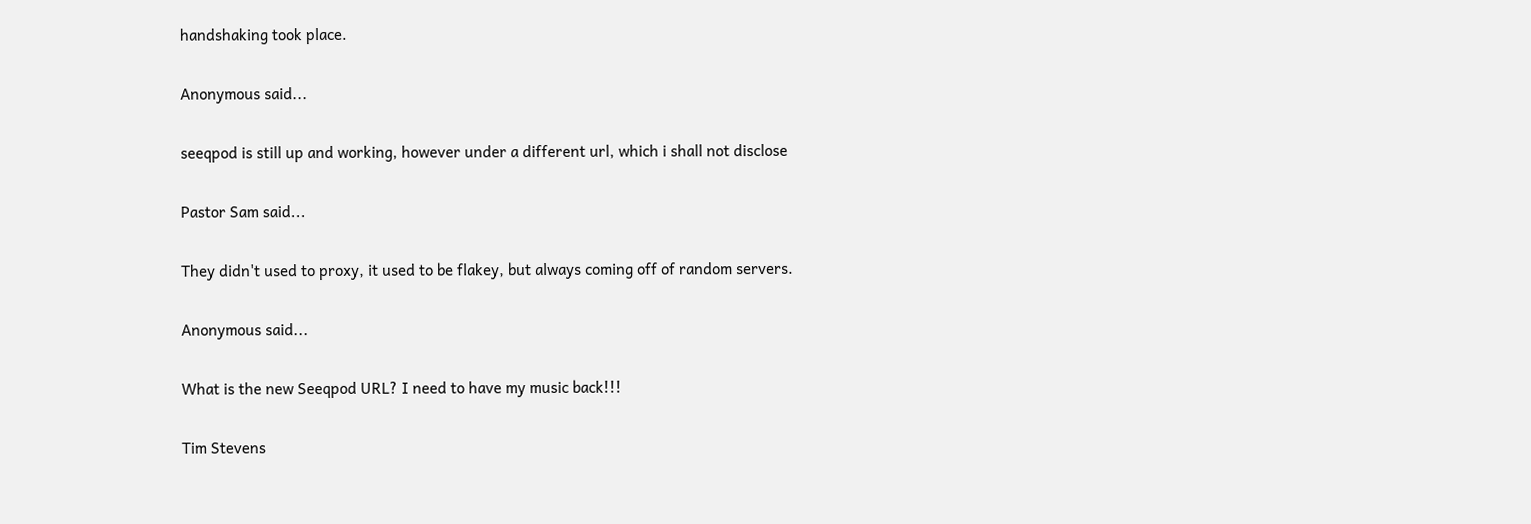handshaking took place.

Anonymous said...

seeqpod is still up and working, however under a different url, which i shall not disclose

Pastor Sam said...

They didn't used to proxy, it used to be flakey, but always coming off of random servers.

Anonymous said...

What is the new Seeqpod URL? I need to have my music back!!!

Tim Stevens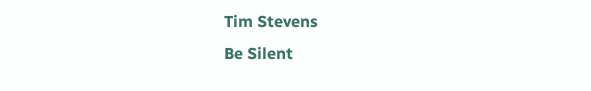Tim Stevens
Be Silent